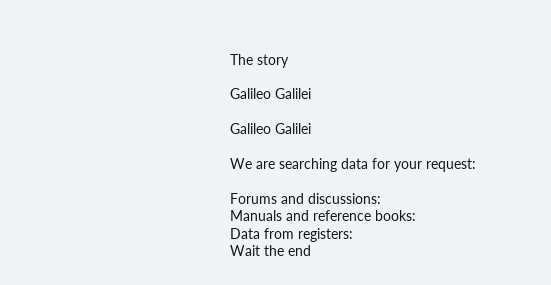The story

Galileo Galilei

Galileo Galilei

We are searching data for your request:

Forums and discussions:
Manuals and reference books:
Data from registers:
Wait the end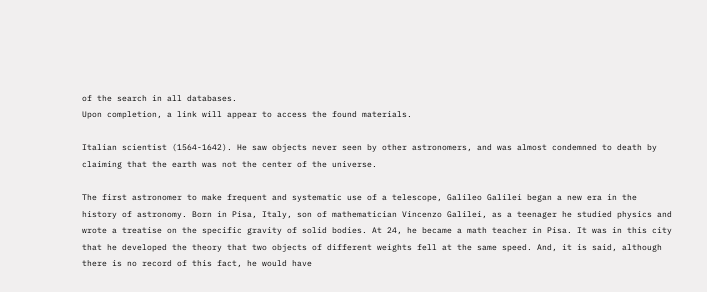of the search in all databases.
Upon completion, a link will appear to access the found materials.

Italian scientist (1564-1642). He saw objects never seen by other astronomers, and was almost condemned to death by claiming that the earth was not the center of the universe.

The first astronomer to make frequent and systematic use of a telescope, Galileo Galilei began a new era in the history of astronomy. Born in Pisa, Italy, son of mathematician Vincenzo Galilei, as a teenager he studied physics and wrote a treatise on the specific gravity of solid bodies. At 24, he became a math teacher in Pisa. It was in this city that he developed the theory that two objects of different weights fell at the same speed. And, it is said, although there is no record of this fact, he would have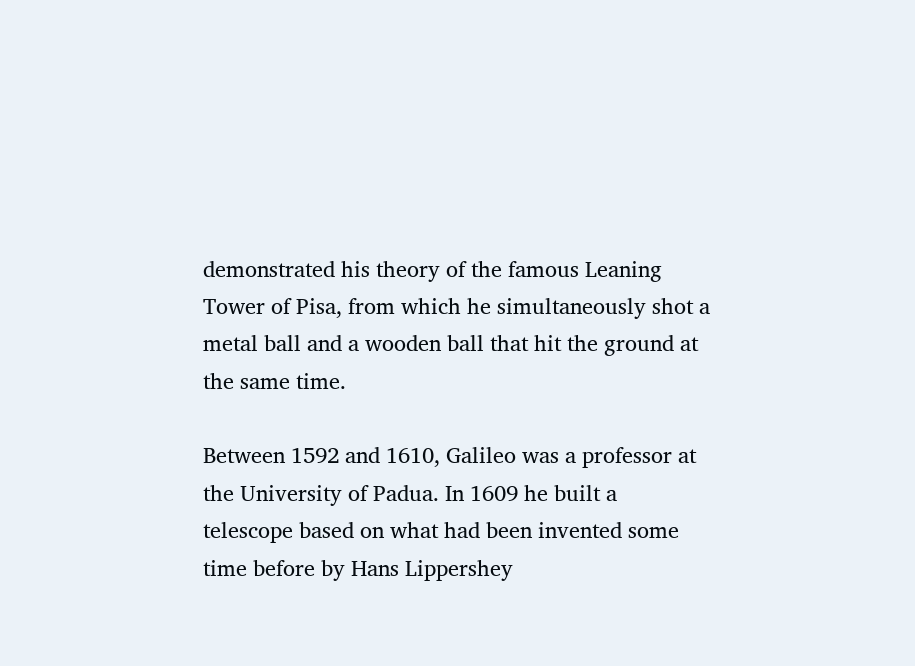demonstrated his theory of the famous Leaning Tower of Pisa, from which he simultaneously shot a metal ball and a wooden ball that hit the ground at the same time.

Between 1592 and 1610, Galileo was a professor at the University of Padua. In 1609 he built a telescope based on what had been invented some time before by Hans Lippershey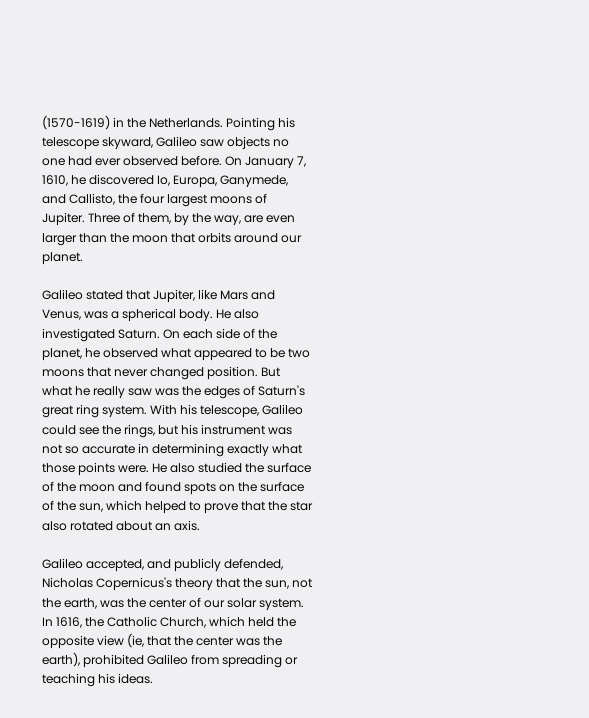(1570-1619) in the Netherlands. Pointing his telescope skyward, Galileo saw objects no one had ever observed before. On January 7, 1610, he discovered Io, Europa, Ganymede, and Callisto, the four largest moons of Jupiter. Three of them, by the way, are even larger than the moon that orbits around our planet.

Galileo stated that Jupiter, like Mars and Venus, was a spherical body. He also investigated Saturn. On each side of the planet, he observed what appeared to be two moons that never changed position. But what he really saw was the edges of Saturn's great ring system. With his telescope, Galileo could see the rings, but his instrument was not so accurate in determining exactly what those points were. He also studied the surface of the moon and found spots on the surface of the sun, which helped to prove that the star also rotated about an axis.

Galileo accepted, and publicly defended, Nicholas Copernicus's theory that the sun, not the earth, was the center of our solar system. In 1616, the Catholic Church, which held the opposite view (ie, that the center was the earth), prohibited Galileo from spreading or teaching his ideas.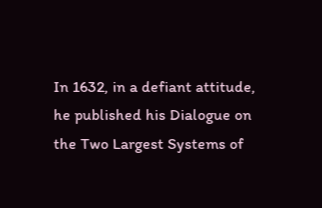In 1632, in a defiant attitude, he published his Dialogue on the Two Largest Systems of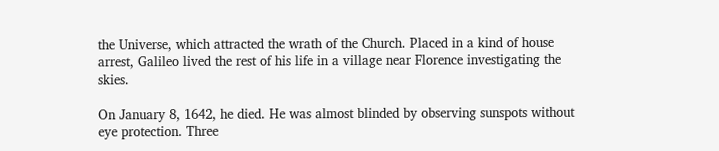the Universe, which attracted the wrath of the Church. Placed in a kind of house arrest, Galileo lived the rest of his life in a village near Florence investigating the skies.

On January 8, 1642, he died. He was almost blinded by observing sunspots without eye protection. Three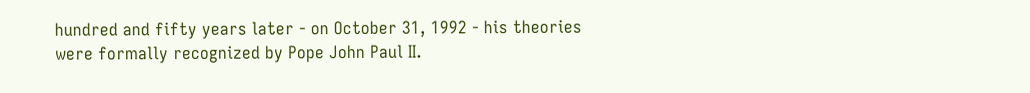hundred and fifty years later - on October 31, 1992 - his theories were formally recognized by Pope John Paul II.